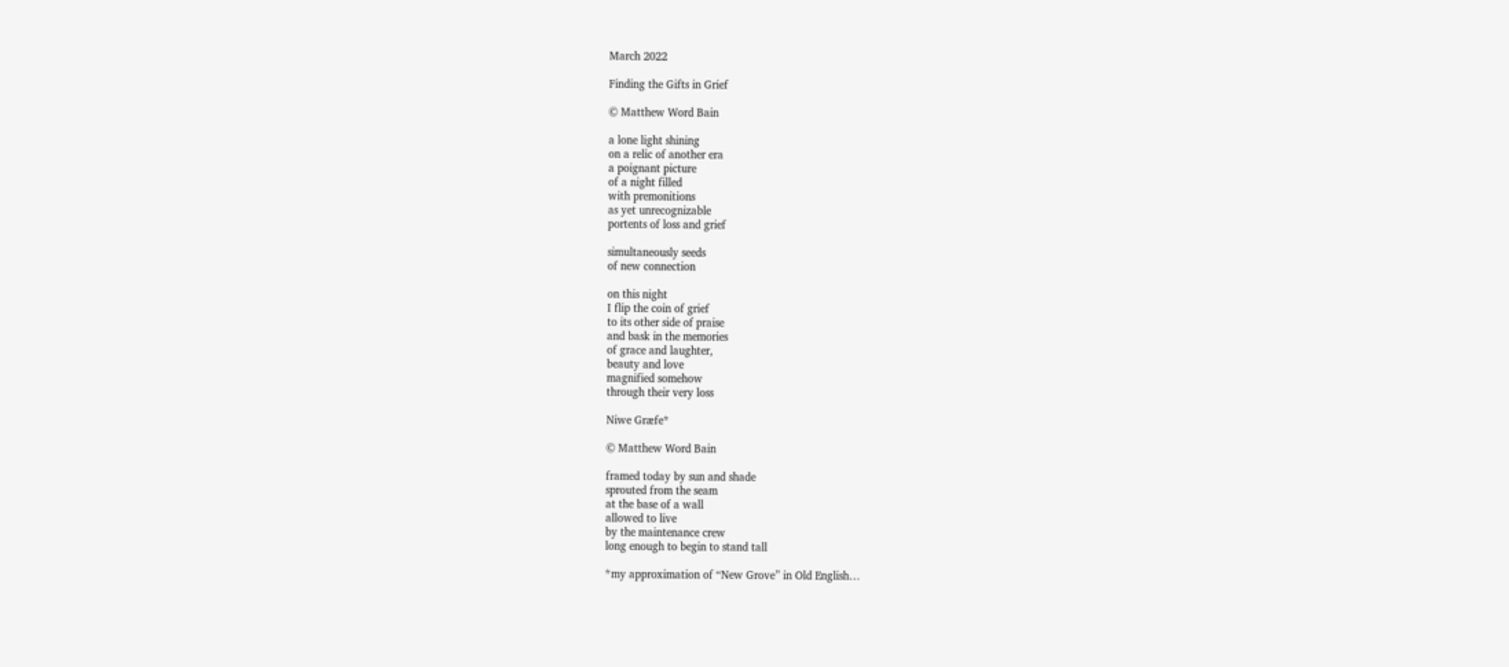March 2022

Finding the Gifts in Grief

© Matthew Word Bain

a lone light shining
on a relic of another era
a poignant picture
of a night filled
with premonitions
as yet unrecognizable
portents of loss and grief

simultaneously seeds
of new connection

on this night
I flip the coin of grief
to its other side of praise
and bask in the memories
of grace and laughter,
beauty and love
magnified somehow
through their very loss

Niwe Græfe*

© Matthew Word Bain

framed today by sun and shade
sprouted from the seam
at the base of a wall
allowed to live
by the maintenance crew
long enough to begin to stand tall

*my approximation of “New Grove” in Old English…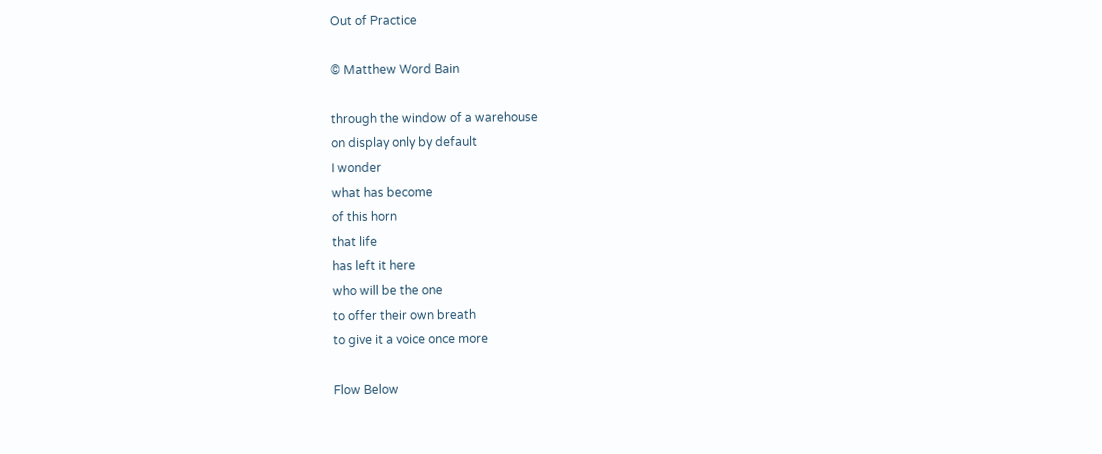Out of Practice

© Matthew Word Bain

through the window of a warehouse
on display only by default
I wonder
what has become
of this horn
that life
has left it here
who will be the one
to offer their own breath
to give it a voice once more

Flow Below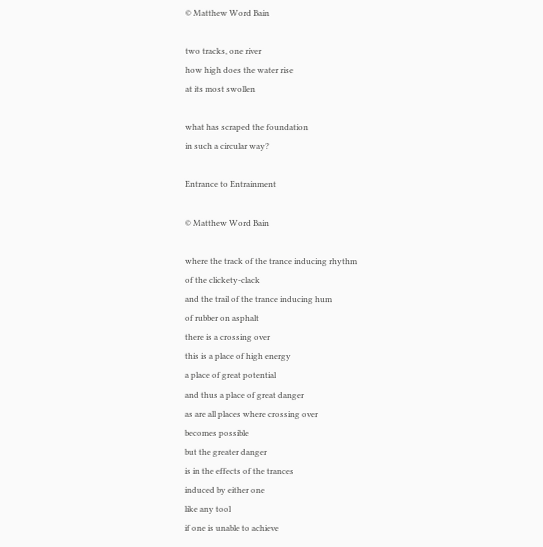© Matthew Word Bain

two tracks, one river
how high does the water rise
at its most swollen

what has scraped the foundation
in such a circular way?

Entrance to Entrainment

© Matthew Word Bain

where the track of the trance inducing rhythm
of the clickety-clack
and the trail of the trance inducing hum
of rubber on asphalt
there is a crossing over
this is a place of high energy
a place of great potential
and thus a place of great danger
as are all places where crossing over
becomes possible
but the greater danger
is in the effects of the trances
induced by either one
like any tool
if one is unable to achieve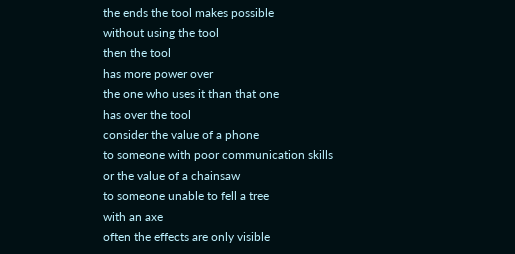the ends the tool makes possible
without using the tool
then the tool
has more power over
the one who uses it than that one
has over the tool
consider the value of a phone
to someone with poor communication skills
or the value of a chainsaw
to someone unable to fell a tree
with an axe
often the effects are only visible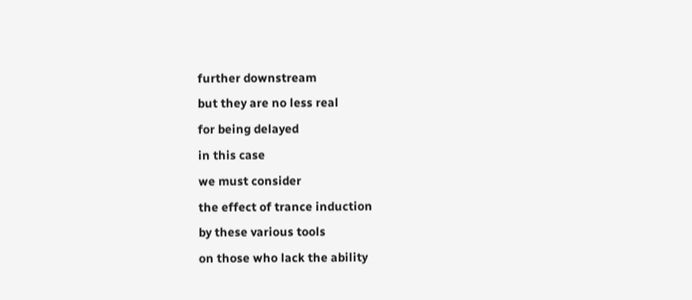further downstream
but they are no less real
for being delayed
in this case
we must consider
the effect of trance induction
by these various tools
on those who lack the ability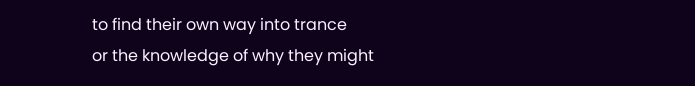to find their own way into trance
or the knowledge of why they might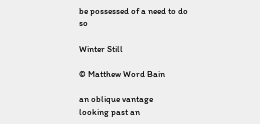be possessed of a need to do so

Winter Still

© Matthew Word Bain

an oblique vantage
looking past an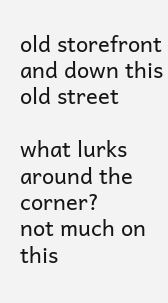old storefront
and down this old street

what lurks around the corner?
not much on this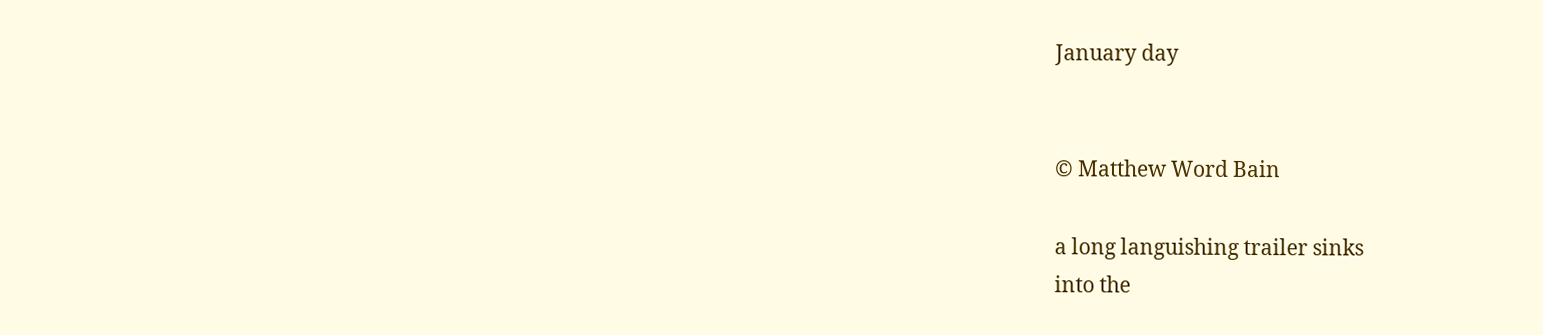January day


© Matthew Word Bain

a long languishing trailer sinks
into the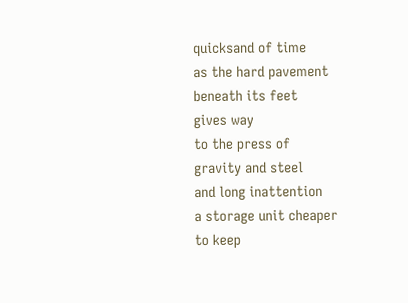quicksand of time
as the hard pavement
beneath its feet
gives way
to the press of
gravity and steel
and long inattention
a storage unit cheaper
to keep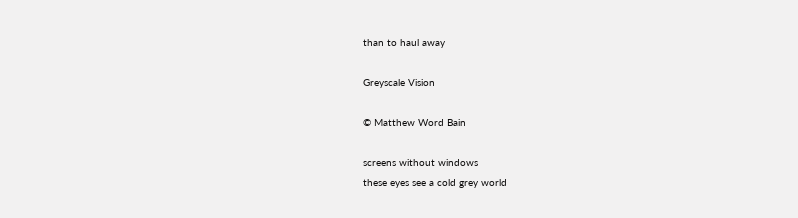than to haul away

Greyscale Vision

© Matthew Word Bain

screens without windows
these eyes see a cold grey world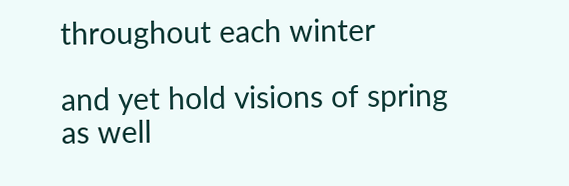throughout each winter

and yet hold visions of spring
as well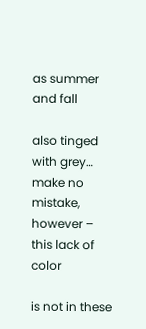as summer and fall

also tinged with grey…
make no mistake, however –
this lack of color

is not in these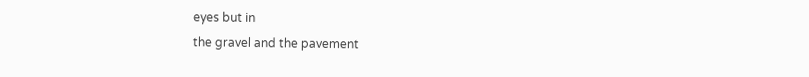eyes but in
the gravel and the pavement